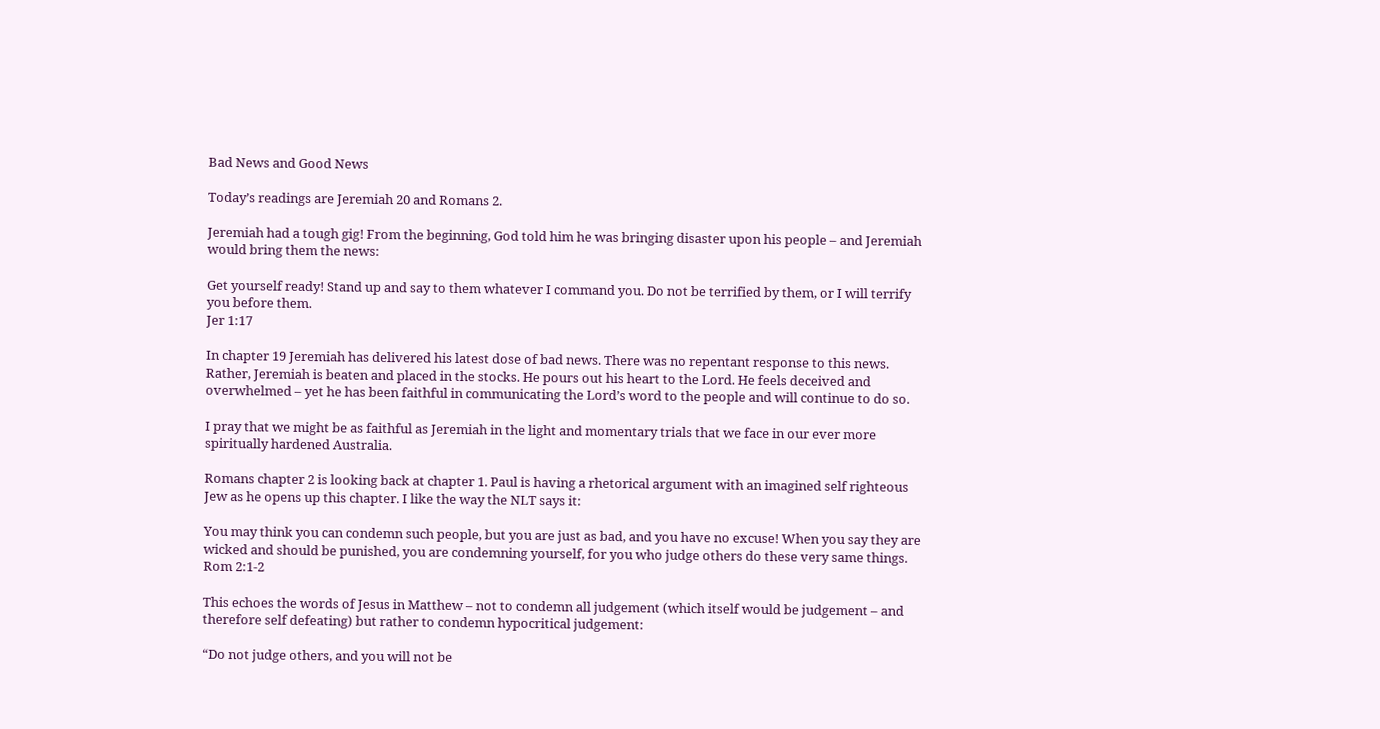Bad News and Good News

Today’s readings are Jeremiah 20 and Romans 2.

Jeremiah had a tough gig! From the beginning, God told him he was bringing disaster upon his people – and Jeremiah would bring them the news:

Get yourself ready! Stand up and say to them whatever I command you. Do not be terrified by them, or I will terrify you before them.
Jer 1:17

In chapter 19 Jeremiah has delivered his latest dose of bad news. There was no repentant response to this news. Rather, Jeremiah is beaten and placed in the stocks. He pours out his heart to the Lord. He feels deceived and overwhelmed – yet he has been faithful in communicating the Lord’s word to the people and will continue to do so.

I pray that we might be as faithful as Jeremiah in the light and momentary trials that we face in our ever more spiritually hardened Australia.

Romans chapter 2 is looking back at chapter 1. Paul is having a rhetorical argument with an imagined self righteous Jew as he opens up this chapter. I like the way the NLT says it:

You may think you can condemn such people, but you are just as bad, and you have no excuse! When you say they are wicked and should be punished, you are condemning yourself, for you who judge others do these very same things.
Rom 2:1-2

This echoes the words of Jesus in Matthew – not to condemn all judgement (which itself would be judgement – and therefore self defeating) but rather to condemn hypocritical judgement:

“Do not judge others, and you will not be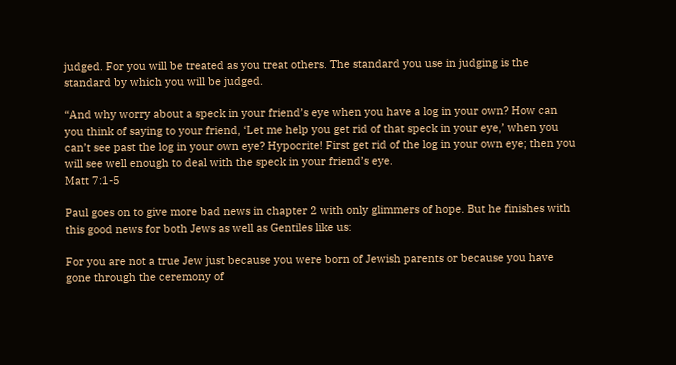judged. For you will be treated as you treat others. The standard you use in judging is the standard by which you will be judged.

“And why worry about a speck in your friend’s eye when you have a log in your own? How can you think of saying to your friend, ‘Let me help you get rid of that speck in your eye,’ when you can’t see past the log in your own eye? Hypocrite! First get rid of the log in your own eye; then you will see well enough to deal with the speck in your friend’s eye.
Matt 7:1-5

Paul goes on to give more bad news in chapter 2 with only glimmers of hope. But he finishes with this good news for both Jews as well as Gentiles like us:

For you are not a true Jew just because you were born of Jewish parents or because you have gone through the ceremony of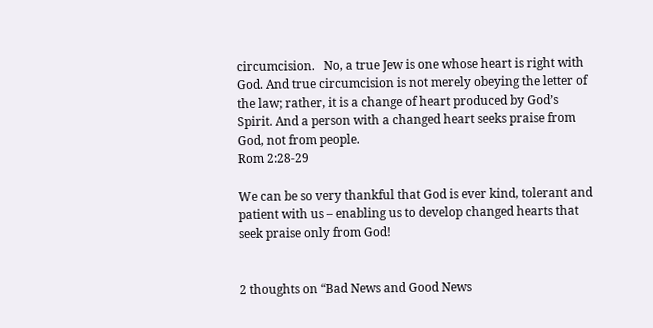circumcision.   No, a true Jew is one whose heart is right with God. And true circumcision is not merely obeying the letter of the law; rather, it is a change of heart produced by God’s Spirit. And a person with a changed heart seeks praise from God, not from people.
Rom 2:28-29

We can be so very thankful that God is ever kind, tolerant and patient with us – enabling us to develop changed hearts that seek praise only from God!


2 thoughts on “Bad News and Good News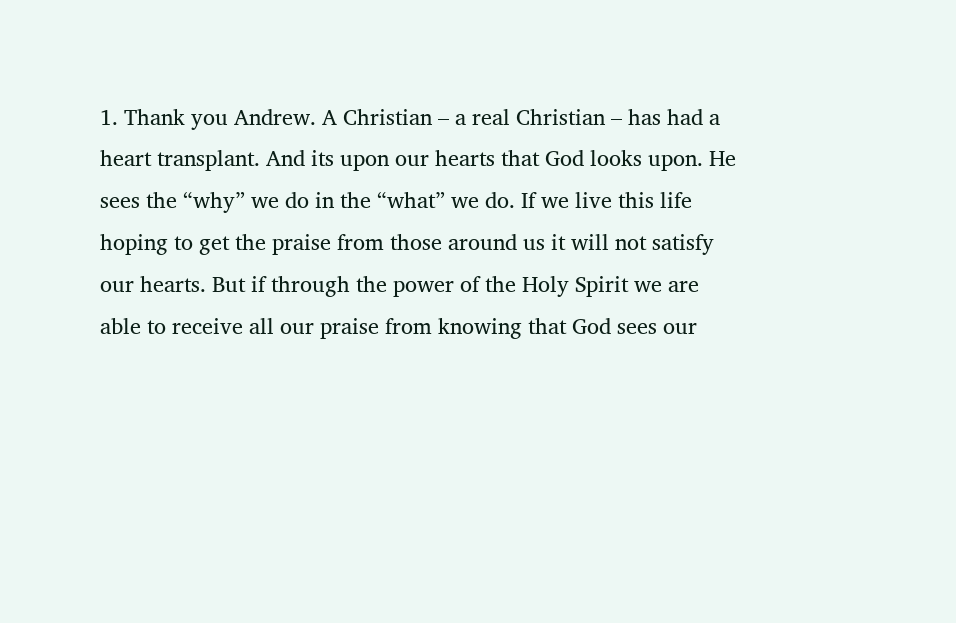1. Thank you Andrew. A Christian – a real Christian – has had a heart transplant. And its upon our hearts that God looks upon. He sees the “why” we do in the “what” we do. If we live this life hoping to get the praise from those around us it will not satisfy our hearts. But if through the power of the Holy Spirit we are able to receive all our praise from knowing that God sees our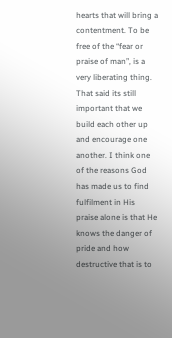hearts that will bring a contentment. To be free of the “fear or praise of man”, is a very liberating thing. That said its still important that we build each other up and encourage one another. I think one of the reasons God has made us to find fulfilment in His praise alone is that He knows the danger of pride and how destructive that is to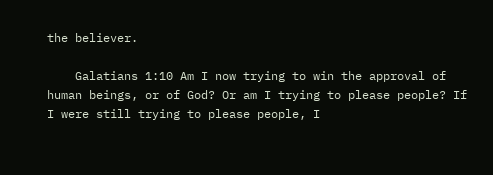the believer.

    Galatians 1:10 Am I now trying to win the approval of human beings, or of God? Or am I trying to please people? If I were still trying to please people, I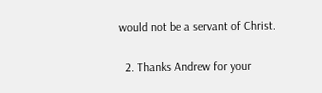would not be a servant of Christ.

  2. Thanks Andrew for your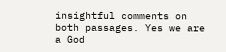insightful comments on both passages. Yes we are a God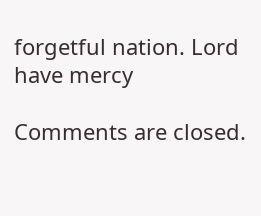forgetful nation. Lord have mercy

Comments are closed.